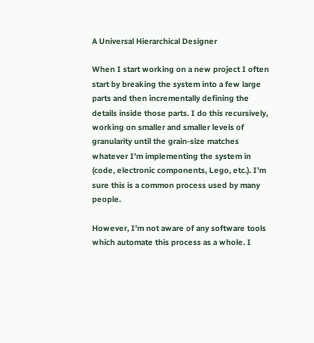A Universal Hierarchical Designer

When I start working on a new project I often start by breaking the system into a few large parts and then incrementally defining the details inside those parts. I do this recursively, working on smaller and smaller levels of granularity until the grain-size matches whatever I’m implementing the system in (code, electronic components, Lego, etc.). I’m sure this is a common process used by many people.

However, I’m not aware of any software tools which automate this process as a whole. I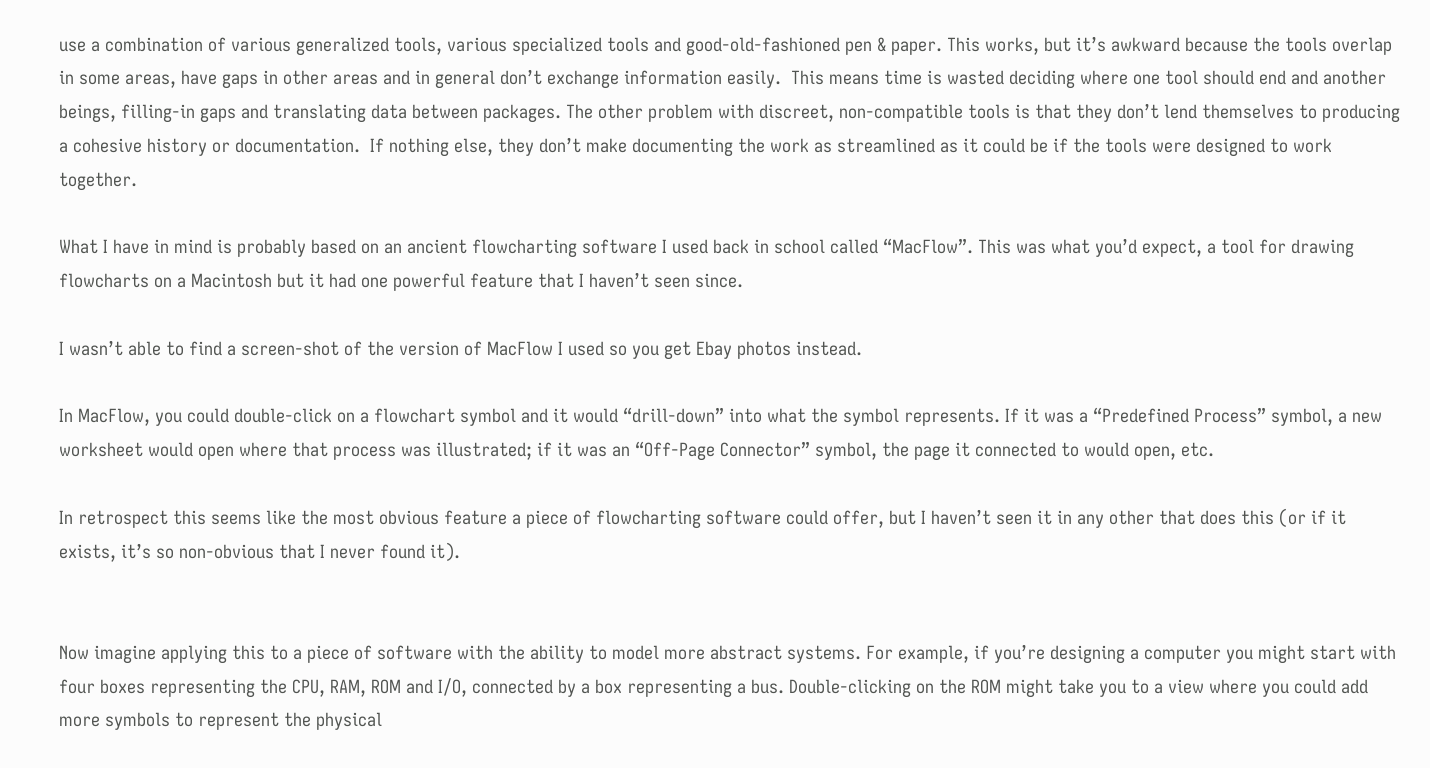use a combination of various generalized tools, various specialized tools and good-old-fashioned pen & paper. This works, but it’s awkward because the tools overlap in some areas, have gaps in other areas and in general don’t exchange information easily.  This means time is wasted deciding where one tool should end and another beings, filling-in gaps and translating data between packages. The other problem with discreet, non-compatible tools is that they don’t lend themselves to producing a cohesive history or documentation.  If nothing else, they don’t make documenting the work as streamlined as it could be if the tools were designed to work together.

What I have in mind is probably based on an ancient flowcharting software I used back in school called “MacFlow”. This was what you’d expect, a tool for drawing flowcharts on a Macintosh but it had one powerful feature that I haven’t seen since.

I wasn’t able to find a screen-shot of the version of MacFlow I used so you get Ebay photos instead.

In MacFlow, you could double-click on a flowchart symbol and it would “drill-down” into what the symbol represents. If it was a “Predefined Process” symbol, a new worksheet would open where that process was illustrated; if it was an “Off-Page Connector” symbol, the page it connected to would open, etc.

In retrospect this seems like the most obvious feature a piece of flowcharting software could offer, but I haven’t seen it in any other that does this (or if it exists, it’s so non-obvious that I never found it).


Now imagine applying this to a piece of software with the ability to model more abstract systems. For example, if you’re designing a computer you might start with four boxes representing the CPU, RAM, ROM and I/O, connected by a box representing a bus. Double-clicking on the ROM might take you to a view where you could add more symbols to represent the physical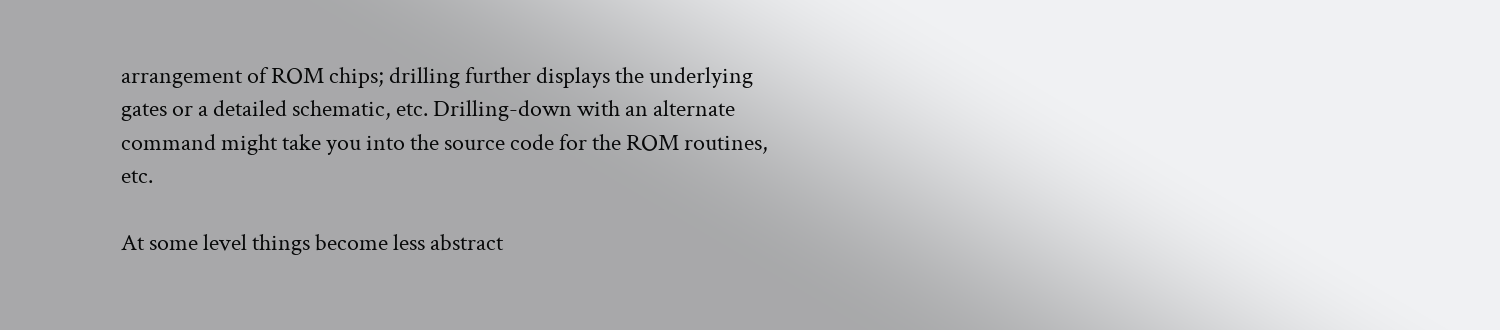arrangement of ROM chips; drilling further displays the underlying gates or a detailed schematic, etc. Drilling-down with an alternate command might take you into the source code for the ROM routines, etc.

At some level things become less abstract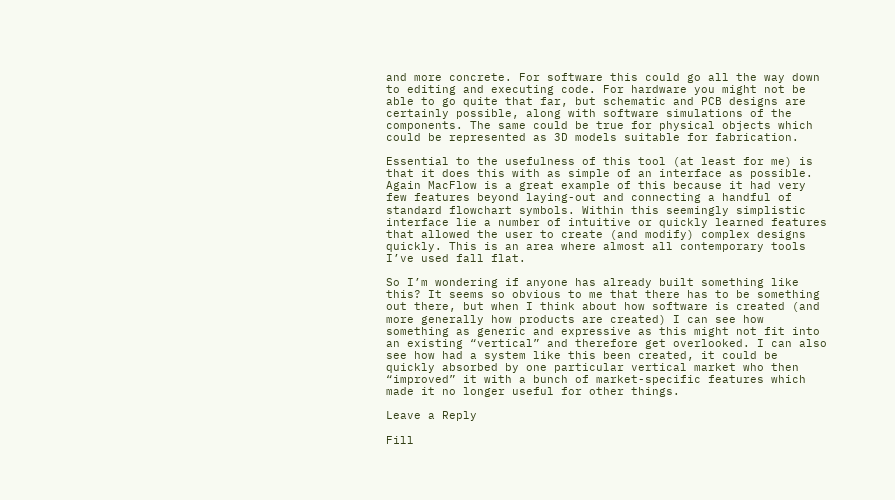and more concrete. For software this could go all the way down to editing and executing code. For hardware you might not be able to go quite that far, but schematic and PCB designs are certainly possible, along with software simulations of the components. The same could be true for physical objects which could be represented as 3D models suitable for fabrication.

Essential to the usefulness of this tool (at least for me) is that it does this with as simple of an interface as possible. Again MacFlow is a great example of this because it had very few features beyond laying-out and connecting a handful of standard flowchart symbols. Within this seemingly simplistic interface lie a number of intuitive or quickly learned features that allowed the user to create (and modify) complex designs quickly. This is an area where almost all contemporary tools I’ve used fall flat.

So I’m wondering if anyone has already built something like this? It seems so obvious to me that there has to be something out there, but when I think about how software is created (and more generally how products are created) I can see how something as generic and expressive as this might not fit into an existing “vertical” and therefore get overlooked. I can also see how had a system like this been created, it could be quickly absorbed by one particular vertical market who then “improved” it with a bunch of market-specific features which made it no longer useful for other things.

Leave a Reply

Fill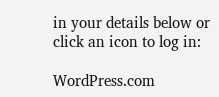in your details below or click an icon to log in:

WordPress.com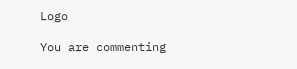Logo

You are commenting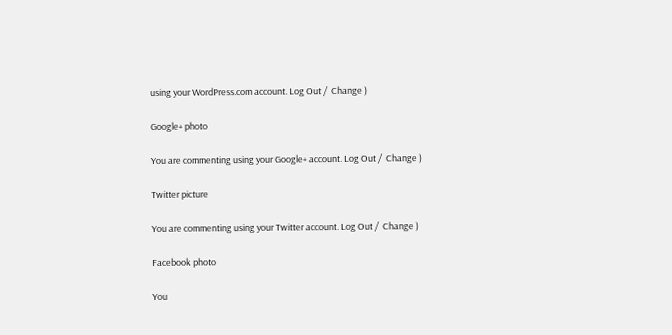using your WordPress.com account. Log Out /  Change )

Google+ photo

You are commenting using your Google+ account. Log Out /  Change )

Twitter picture

You are commenting using your Twitter account. Log Out /  Change )

Facebook photo

You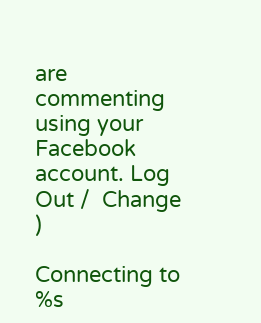are commenting using your Facebook account. Log Out /  Change )

Connecting to %s